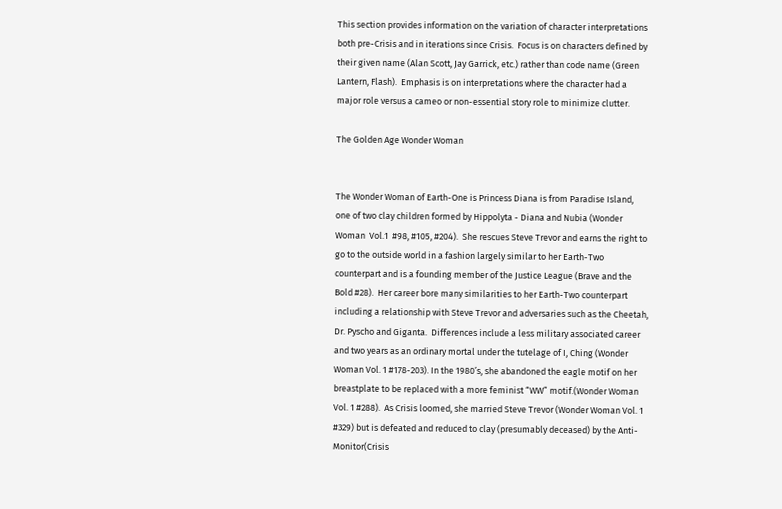This section provides information on the variation of character interpretations both pre-Crisis and in iterations since Crisis.  Focus is on characters defined by their given name (Alan Scott, Jay Garrick, etc.) rather than code name (Green Lantern, Flash).  Emphasis is on interpretations where the character had a major role versus a cameo or non-essential story role to minimize clutter.

The Golden Age Wonder Woman


The Wonder Woman of Earth-One is Princess Diana is from Paradise Island, one of two clay children formed by Hippolyta - Diana and Nubia (Wonder Woman  Vol.1  #98, #105, #204).  She rescues Steve Trevor and earns the right to go to the outside world in a fashion largely similar to her Earth-Two counterpart and is a founding member of the Justice League (Brave and the Bold #28).  Her career bore many similarities to her Earth-Two counterpart including a relationship with Steve Trevor and adversaries such as the Cheetah, Dr. Pyscho and Giganta.  Differences include a less military associated career and two years as an ordinary mortal under the tutelage of I, Ching (Wonder Woman Vol. 1 #178-203). In the 1980’s, she abandoned the eagle motif on her breastplate to be replaced with a more feminist “WW” motif.(Wonder Woman Vol. 1 #288).  As Crisis loomed, she married Steve Trevor (Wonder Woman Vol. 1 #329) but is defeated and reduced to clay (presumably deceased) by the Anti-Monitor(Crisis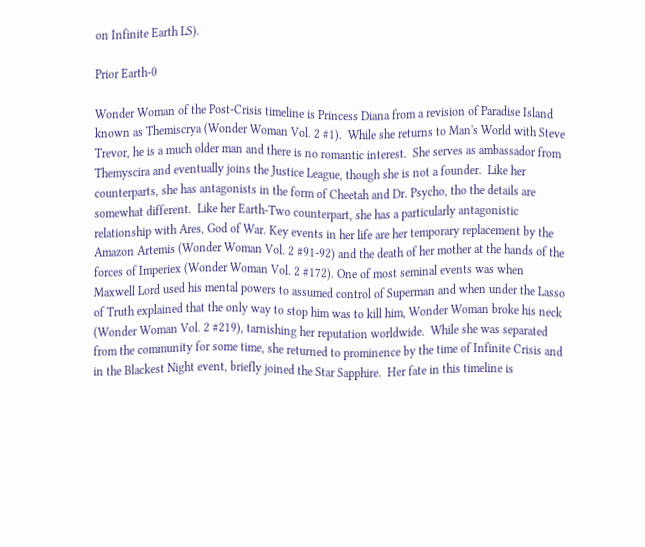on Infinite Earth LS).

Prior Earth-0

Wonder Woman of the Post-Crisis timeline is Princess Diana from a revision of Paradise Island known as Themiscrya (Wonder Woman Vol. 2 #1).  While she returns to Man's World with Steve Trevor, he is a much older man and there is no romantic interest.  She serves as ambassador from Themyscira and eventually joins the Justice League, though she is not a founder.  Like her counterparts, she has antagonists in the form of Cheetah and Dr. Psycho, tho the details are somewhat different.  Like her Earth-Two counterpart, she has a particularly antagonistic relationship with Ares, God of War. Key events in her life are her temporary replacement by the Amazon Artemis (Wonder Woman Vol. 2 #91-92) and the death of her mother at the hands of the forces of Imperiex (Wonder Woman Vol. 2 #172). One of most seminal events was when Maxwell Lord used his mental powers to assumed control of Superman and when under the Lasso of Truth explained that the only way to stop him was to kill him, Wonder Woman broke his neck (Wonder Woman Vol. 2 #219), tarnishing her reputation worldwide.  While she was separated from the community for some time, she returned to prominence by the time of Infinite Crisis and in the Blackest Night event, briefly joined the Star Sapphire.  Her fate in this timeline is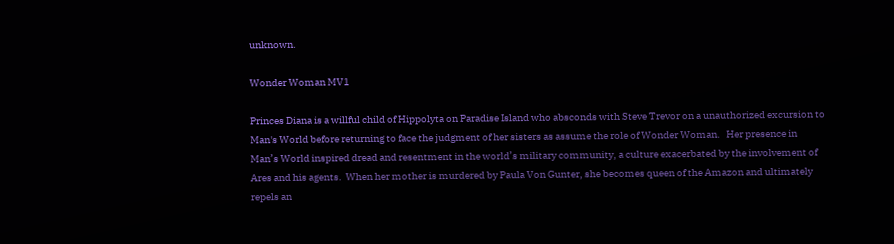unknown.

Wonder Woman MV1

Princes Diana is a willful child of Hippolyta on Paradise Island who absconds with Steve Trevor on a unauthorized excursion to Man's World before returning to face the judgment of her sisters as assume the role of Wonder Woman.   Her presence in Man’s World inspired dread and resentment in the world’s military community, a culture exacerbated by the involvement of Ares and his agents.  When her mother is murdered by Paula Von Gunter, she becomes queen of the Amazon and ultimately repels an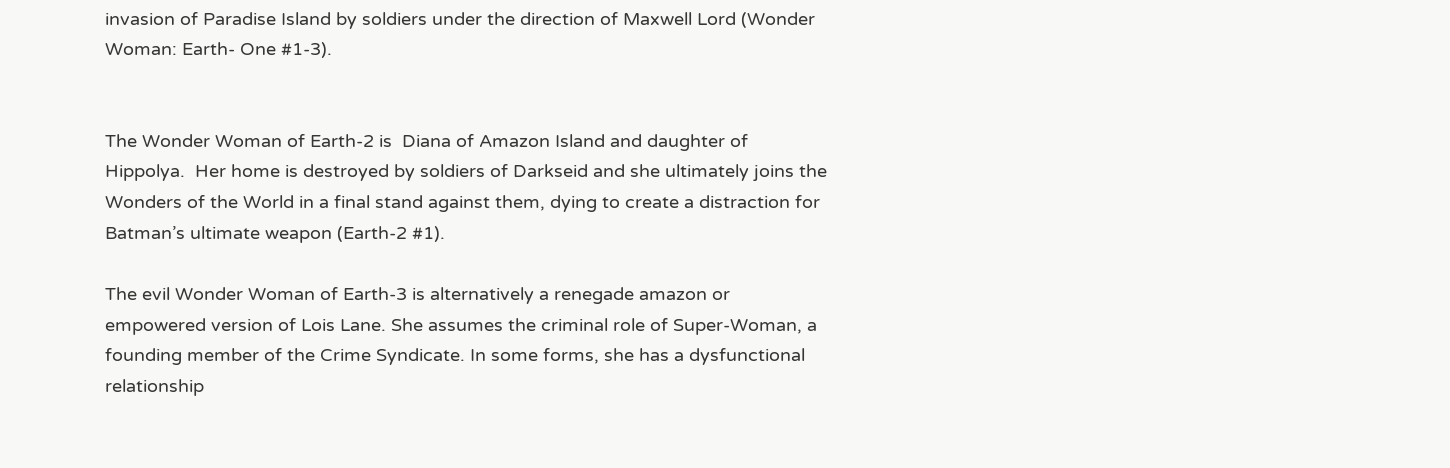invasion of Paradise Island by soldiers under the direction of Maxwell Lord (Wonder Woman: Earth- One #1-3).


The Wonder Woman of Earth-2 is  Diana of Amazon Island and daughter of Hippolya.  Her home is destroyed by soldiers of Darkseid and she ultimately joins the Wonders of the World in a final stand against them, dying to create a distraction for Batman’s ultimate weapon (Earth-2 #1).

The evil Wonder Woman of Earth-3 is alternatively a renegade amazon or empowered version of Lois Lane. She assumes the criminal role of Super-Woman, a founding member of the Crime Syndicate. In some forms, she has a dysfunctional relationship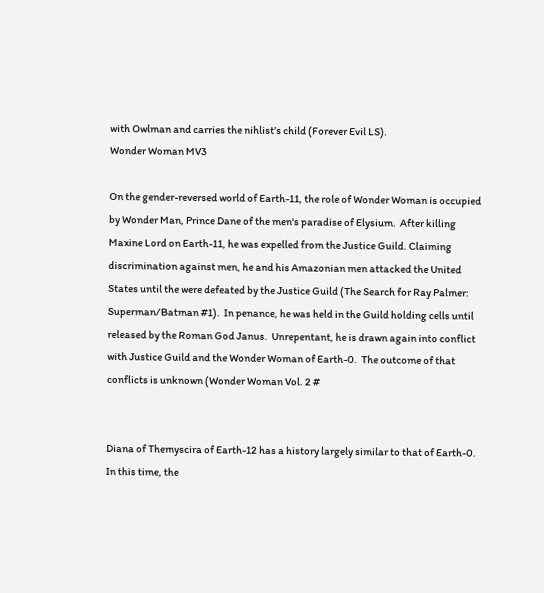with Owlman and carries the nihlist’s child (Forever Evil LS).
Wonder Woman MV3

On the gender-reversed world of Earth-11, the role of Wonder Woman is occupied by Wonder Man, Prince Dane of the men's paradise of Elysium.  After killing Maxine Lord on Earth-11, he was expelled from the Justice Guild. Claiming discrimination against men, he and his Amazonian men attacked the United States until the were defeated by the Justice Guild (The Search for Ray Palmer: Superman/Batman #1).  In penance, he was held in the Guild holding cells until released by the Roman God Janus.  Unrepentant, he is drawn again into conflict with Justice Guild and the Wonder Woman of Earth-0.  The outcome of that conflicts is unknown (Wonder Woman Vol. 2 #


Diana of Themyscira of Earth-12 has a history largely similar to that of Earth-0.  In this time, the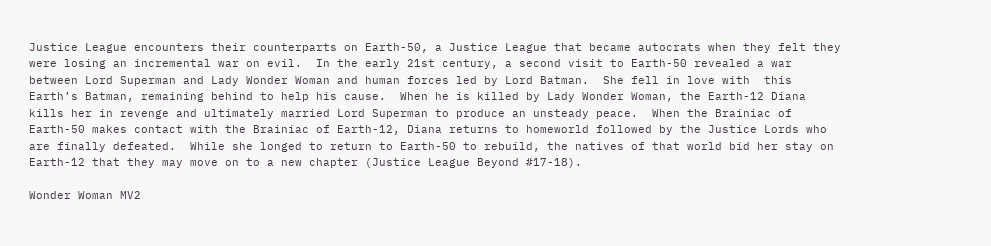Justice League encounters their counterparts on Earth-50, a Justice League that became autocrats when they felt they were losing an incremental war on evil.  In the early 21st century, a second visit to Earth-50 revealed a war between Lord Superman and Lady Wonder Woman and human forces led by Lord Batman.  She fell in love with  this Earth’s Batman, remaining behind to help his cause.  When he is killed by Lady Wonder Woman, the Earth-12 Diana kills her in revenge and ultimately married Lord Superman to produce an unsteady peace.  When the Brainiac of Earth-50 makes contact with the Brainiac of Earth-12, Diana returns to homeworld followed by the Justice Lords who are finally defeated.  While she longed to return to Earth-50 to rebuild, the natives of that world bid her stay on Earth-12 that they may move on to a new chapter (Justice League Beyond #17-18).

Wonder Woman MV2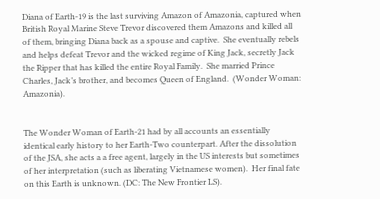Diana of Earth-19 is the last surviving Amazon of Amazonia, captured when British Royal Marine Steve Trevor discovered them Amazons and killed all of them, bringing Diana back as a spouse and captive.  She eventually rebels and helps defeat Trevor and the wicked regime of King Jack, secretly Jack the Ripper that has killed the entire Royal Family.  She married Prince Charles, Jack’s brother, and becomes Queen of England.  (Wonder Woman: Amazonia).


The Wonder Woman of Earth-21 had by all accounts an essentially identical early history to her Earth-Two counterpart. After the dissolution of the JSA, she acts a a free agent, largely in the US interests but sometimes of her interpretation (such as liberating Vietnamese women).  Her final fate on this Earth is unknown. (DC: The New Frontier LS).